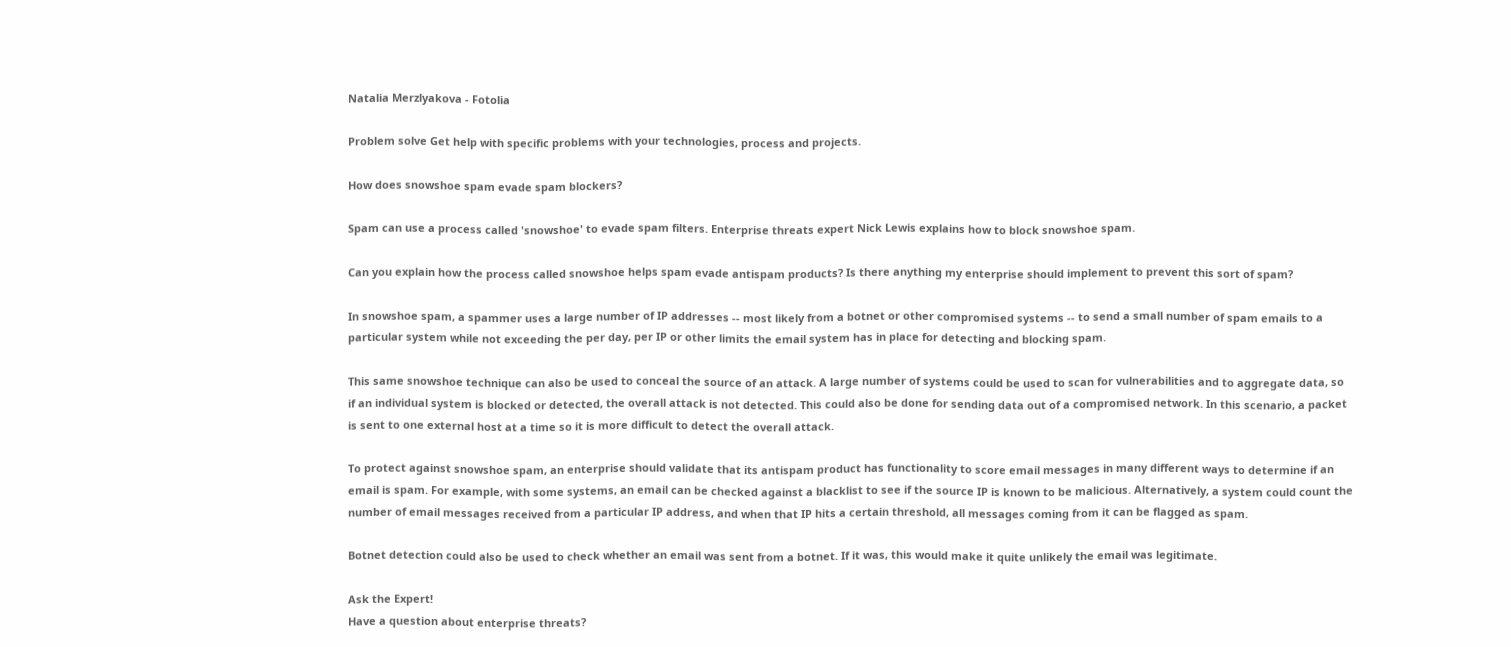Natalia Merzlyakova - Fotolia

Problem solve Get help with specific problems with your technologies, process and projects.

How does snowshoe spam evade spam blockers?

Spam can use a process called 'snowshoe' to evade spam filters. Enterprise threats expert Nick Lewis explains how to block snowshoe spam.

Can you explain how the process called snowshoe helps spam evade antispam products? Is there anything my enterprise should implement to prevent this sort of spam?

In snowshoe spam, a spammer uses a large number of IP addresses -- most likely from a botnet or other compromised systems -- to send a small number of spam emails to a particular system while not exceeding the per day, per IP or other limits the email system has in place for detecting and blocking spam.

This same snowshoe technique can also be used to conceal the source of an attack. A large number of systems could be used to scan for vulnerabilities and to aggregate data, so if an individual system is blocked or detected, the overall attack is not detected. This could also be done for sending data out of a compromised network. In this scenario, a packet is sent to one external host at a time so it is more difficult to detect the overall attack.

To protect against snowshoe spam, an enterprise should validate that its antispam product has functionality to score email messages in many different ways to determine if an email is spam. For example, with some systems, an email can be checked against a blacklist to see if the source IP is known to be malicious. Alternatively, a system could count the number of email messages received from a particular IP address, and when that IP hits a certain threshold, all messages coming from it can be flagged as spam.

Botnet detection could also be used to check whether an email was sent from a botnet. If it was, this would make it quite unlikely the email was legitimate.

Ask the Expert!
Have a question about enterprise threats?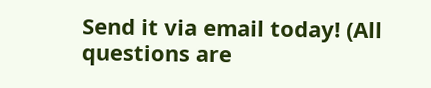Send it via email today! (All questions are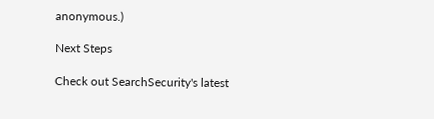anonymous.)

Next Steps

Check out SearchSecurity's latest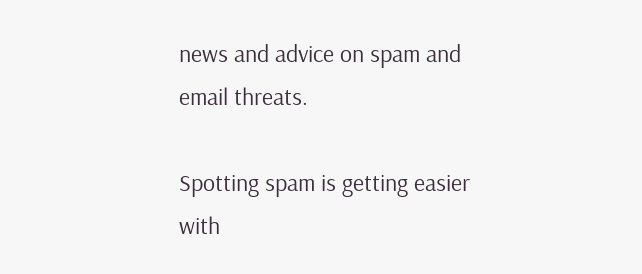news and advice on spam and email threats.

Spotting spam is getting easier with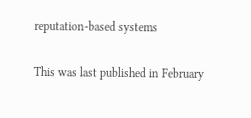reputation-based systems

This was last published in February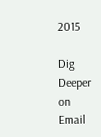2015

Dig Deeper on Email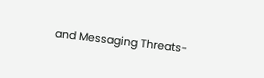and Messaging Threats-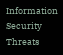Information Security Threats